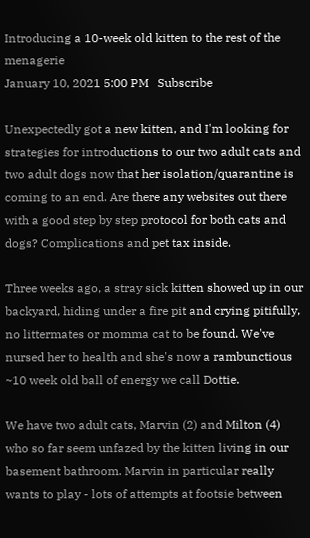Introducing a 10-week old kitten to the rest of the menagerie
January 10, 2021 5:00 PM   Subscribe

Unexpectedly got a new kitten, and I'm looking for strategies for introductions to our two adult cats and two adult dogs now that her isolation/quarantine is coming to an end. Are there any websites out there with a good step by step protocol for both cats and dogs? Complications and pet tax inside.

Three weeks ago, a stray sick kitten showed up in our backyard, hiding under a fire pit and crying pitifully, no littermates or momma cat to be found. We've nursed her to health and she's now a rambunctious ~10 week old ball of energy we call Dottie.

We have two adult cats, Marvin (2) and Milton (4) who so far seem unfazed by the kitten living in our basement bathroom. Marvin in particular really wants to play - lots of attempts at footsie between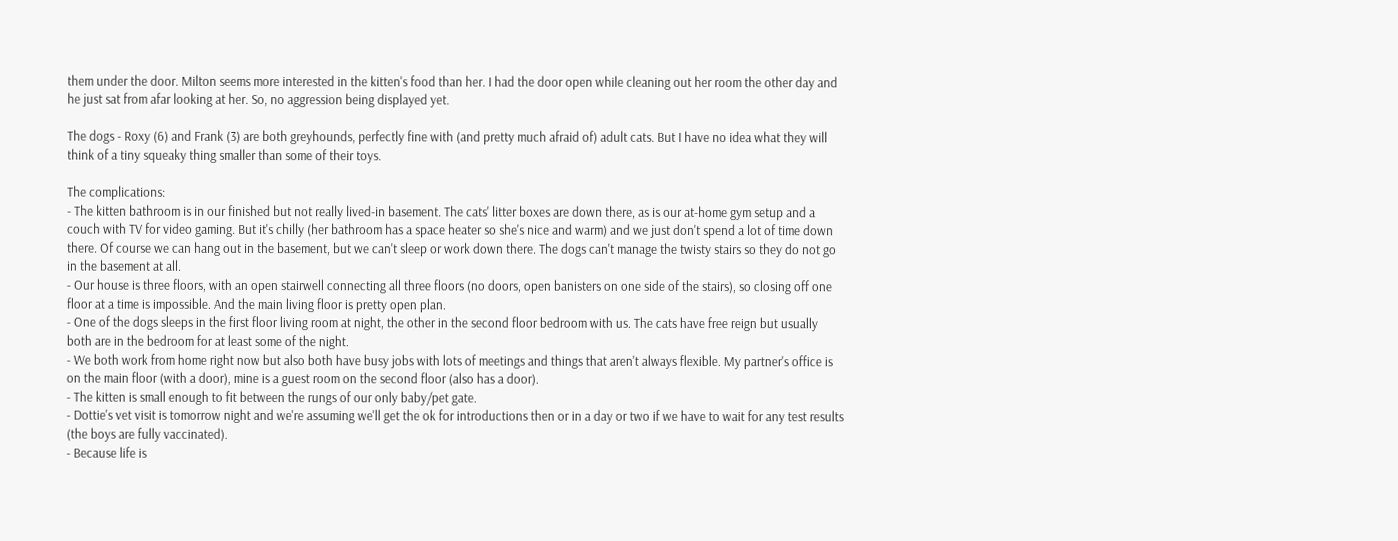them under the door. Milton seems more interested in the kitten's food than her. I had the door open while cleaning out her room the other day and he just sat from afar looking at her. So, no aggression being displayed yet.

The dogs - Roxy (6) and Frank (3) are both greyhounds, perfectly fine with (and pretty much afraid of) adult cats. But I have no idea what they will think of a tiny squeaky thing smaller than some of their toys.

The complications:
- The kitten bathroom is in our finished but not really lived-in basement. The cats' litter boxes are down there, as is our at-home gym setup and a couch with TV for video gaming. But it's chilly (her bathroom has a space heater so she's nice and warm) and we just don't spend a lot of time down there. Of course we can hang out in the basement, but we can't sleep or work down there. The dogs can't manage the twisty stairs so they do not go in the basement at all.
- Our house is three floors, with an open stairwell connecting all three floors (no doors, open banisters on one side of the stairs), so closing off one floor at a time is impossible. And the main living floor is pretty open plan.
- One of the dogs sleeps in the first floor living room at night, the other in the second floor bedroom with us. The cats have free reign but usually both are in the bedroom for at least some of the night.
- We both work from home right now but also both have busy jobs with lots of meetings and things that aren't always flexible. My partner's office is on the main floor (with a door), mine is a guest room on the second floor (also has a door).
- The kitten is small enough to fit between the rungs of our only baby/pet gate.
- Dottie's vet visit is tomorrow night and we're assuming we'll get the ok for introductions then or in a day or two if we have to wait for any test results (the boys are fully vaccinated).
- Because life is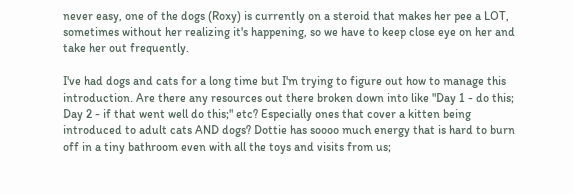never easy, one of the dogs (Roxy) is currently on a steroid that makes her pee a LOT, sometimes without her realizing it's happening, so we have to keep close eye on her and take her out frequently.

I've had dogs and cats for a long time but I'm trying to figure out how to manage this introduction. Are there any resources out there broken down into like "Day 1 - do this; Day 2 - if that went well do this;" etc? Especially ones that cover a kitten being introduced to adult cats AND dogs? Dottie has soooo much energy that is hard to burn off in a tiny bathroom even with all the toys and visits from us;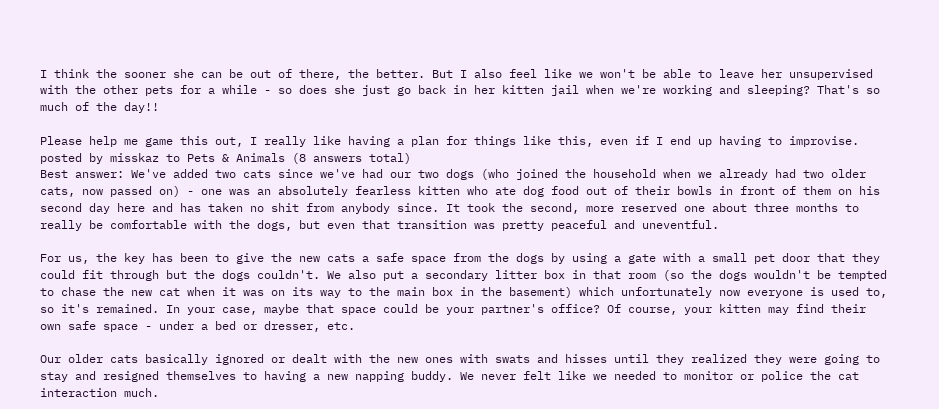I think the sooner she can be out of there, the better. But I also feel like we won't be able to leave her unsupervised with the other pets for a while - so does she just go back in her kitten jail when we're working and sleeping? That's so much of the day!!

Please help me game this out, I really like having a plan for things like this, even if I end up having to improvise.
posted by misskaz to Pets & Animals (8 answers total)
Best answer: We've added two cats since we've had our two dogs (who joined the household when we already had two older cats, now passed on) - one was an absolutely fearless kitten who ate dog food out of their bowls in front of them on his second day here and has taken no shit from anybody since. It took the second, more reserved one about three months to really be comfortable with the dogs, but even that transition was pretty peaceful and uneventful.

For us, the key has been to give the new cats a safe space from the dogs by using a gate with a small pet door that they could fit through but the dogs couldn't. We also put a secondary litter box in that room (so the dogs wouldn't be tempted to chase the new cat when it was on its way to the main box in the basement) which unfortunately now everyone is used to, so it's remained. In your case, maybe that space could be your partner's office? Of course, your kitten may find their own safe space - under a bed or dresser, etc.

Our older cats basically ignored or dealt with the new ones with swats and hisses until they realized they were going to stay and resigned themselves to having a new napping buddy. We never felt like we needed to monitor or police the cat interaction much.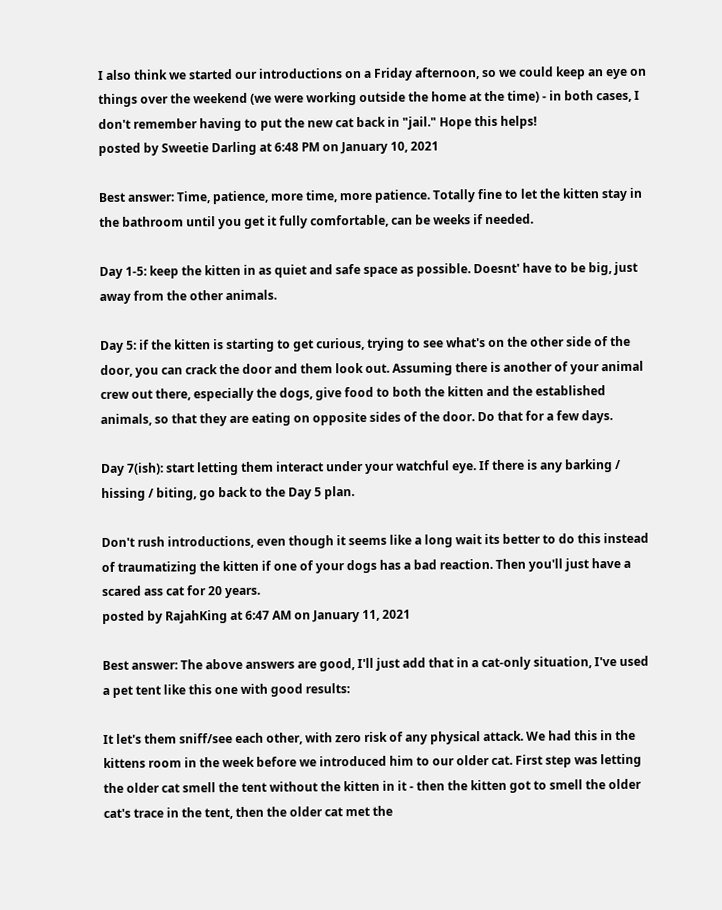I also think we started our introductions on a Friday afternoon, so we could keep an eye on things over the weekend (we were working outside the home at the time) - in both cases, I don't remember having to put the new cat back in "jail." Hope this helps!
posted by Sweetie Darling at 6:48 PM on January 10, 2021

Best answer: Time, patience, more time, more patience. Totally fine to let the kitten stay in the bathroom until you get it fully comfortable, can be weeks if needed.

Day 1-5: keep the kitten in as quiet and safe space as possible. Doesnt' have to be big, just away from the other animals.

Day 5: if the kitten is starting to get curious, trying to see what's on the other side of the door, you can crack the door and them look out. Assuming there is another of your animal crew out there, especially the dogs, give food to both the kitten and the established animals, so that they are eating on opposite sides of the door. Do that for a few days.

Day 7(ish): start letting them interact under your watchful eye. If there is any barking / hissing / biting, go back to the Day 5 plan.

Don't rush introductions, even though it seems like a long wait its better to do this instead of traumatizing the kitten if one of your dogs has a bad reaction. Then you'll just have a scared ass cat for 20 years.
posted by RajahKing at 6:47 AM on January 11, 2021

Best answer: The above answers are good, I'll just add that in a cat-only situation, I've used a pet tent like this one with good results:

It let's them sniff/see each other, with zero risk of any physical attack. We had this in the kittens room in the week before we introduced him to our older cat. First step was letting the older cat smell the tent without the kitten in it - then the kitten got to smell the older cat's trace in the tent, then the older cat met the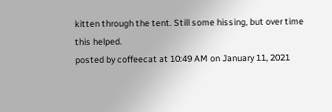kitten through the tent. Still some hissing, but over time this helped.
posted by coffeecat at 10:49 AM on January 11, 2021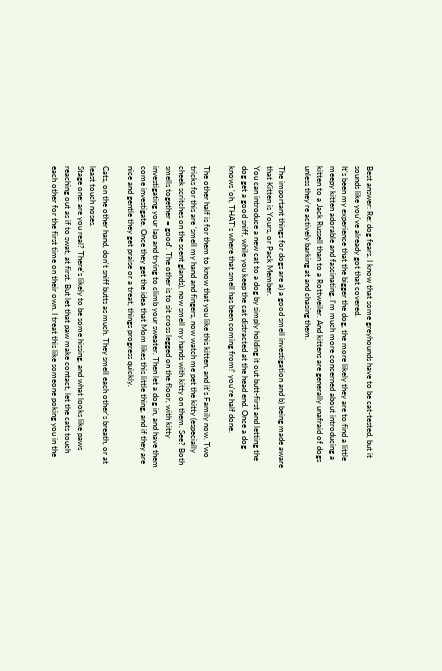Best answer: Re: dog fears. I know that some greyhounds have to be cat-tested, but it sounds like you've already got that covered.
It's been my experience that the bigger the dog, the more likely they are to find a little meepy kitten adorable and fascinating. I'm much more concerned about introducing a kitten to a Jack Russell than to a Rottweiler. And kittens are generally unafraid of dogs unless they're actively barking at and chasing them.

The important things for dogs are a) a good smell investigation and b) being made aware that Kitten is Yours, or Pack Member.
You can introduce a new cat to a dog by simply holding it out butt-first and letting the dog get a good sniff, while you keep the cat distracted at the head end. Once a dog knows 'oh, THAT's where that smell has been coming from!' you're half done.

The other half is for them to know that you like this kitten, and it's Family now. Two tricks for this are 'smell my hand and fingers, now watch me pet the kitty (especially cheek scritches on the scent glands), now smell my hands with kitty on them. See? Both smells together = good'. The other is to sit cross legged on the floor, with kitty investigating your lap and trying to climb your sweater. Then let a dog in, and have them come investigate. Once they get the idea that Mom likes this little thing, and if they are nice and gentle they get praise or a treat, things progress quickly.

Cats, on the other hand, don't sniff butts as much. They smell each other's breath, or at least touch noses.
Stage one: are you real? There's likely to be some hissing, and what looks like paws reaching out as if to swat, at first. But let that paw make contact, let the cats touch each other for the first time on their own. I treat this like someone poking you in the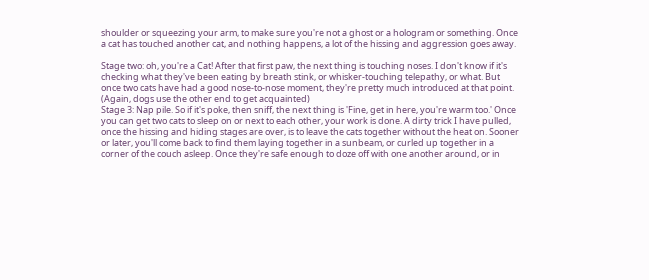shoulder or squeezing your arm, to make sure you're not a ghost or a hologram or something. Once a cat has touched another cat, and nothing happens, a lot of the hissing and aggression goes away.

Stage two: oh, you're a Cat! After that first paw, the next thing is touching noses. I don't know if it's checking what they've been eating by breath stink, or whisker-touching telepathy, or what. But once two cats have had a good nose-to-nose moment, they're pretty much introduced at that point. (Again, dogs use the other end to get acquainted)
Stage 3: Nap pile. So if it's poke, then sniff, the next thing is 'Fine, get in here, you're warm too.' Once you can get two cats to sleep on or next to each other, your work is done. A dirty trick I have pulled, once the hissing and hiding stages are over, is to leave the cats together without the heat on. Sooner or later, you'll come back to find them laying together in a sunbeam, or curled up together in a corner of the couch asleep. Once they're safe enough to doze off with one another around, or in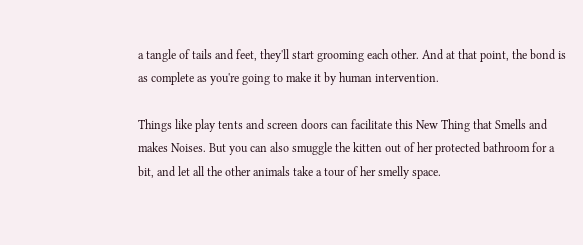a tangle of tails and feet, they'll start grooming each other. And at that point, the bond is as complete as you're going to make it by human intervention.

Things like play tents and screen doors can facilitate this New Thing that Smells and makes Noises. But you can also smuggle the kitten out of her protected bathroom for a bit, and let all the other animals take a tour of her smelly space.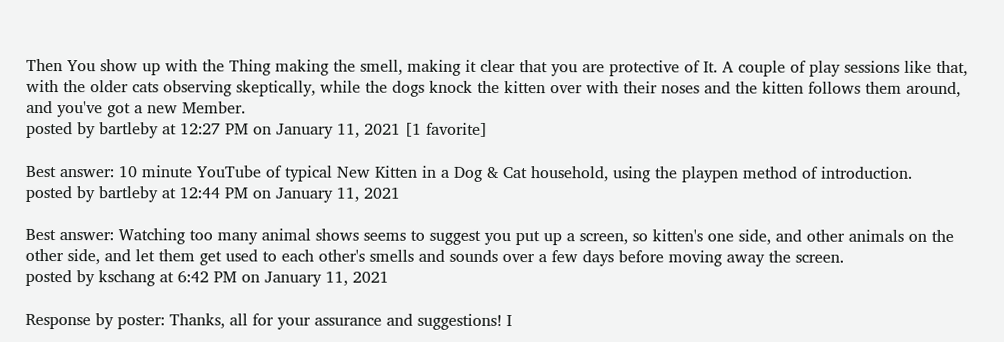Then You show up with the Thing making the smell, making it clear that you are protective of It. A couple of play sessions like that, with the older cats observing skeptically, while the dogs knock the kitten over with their noses and the kitten follows them around, and you've got a new Member.
posted by bartleby at 12:27 PM on January 11, 2021 [1 favorite]

Best answer: 10 minute YouTube of typical New Kitten in a Dog & Cat household, using the playpen method of introduction.
posted by bartleby at 12:44 PM on January 11, 2021

Best answer: Watching too many animal shows seems to suggest you put up a screen, so kitten's one side, and other animals on the other side, and let them get used to each other's smells and sounds over a few days before moving away the screen.
posted by kschang at 6:42 PM on January 11, 2021

Response by poster: Thanks, all for your assurance and suggestions! I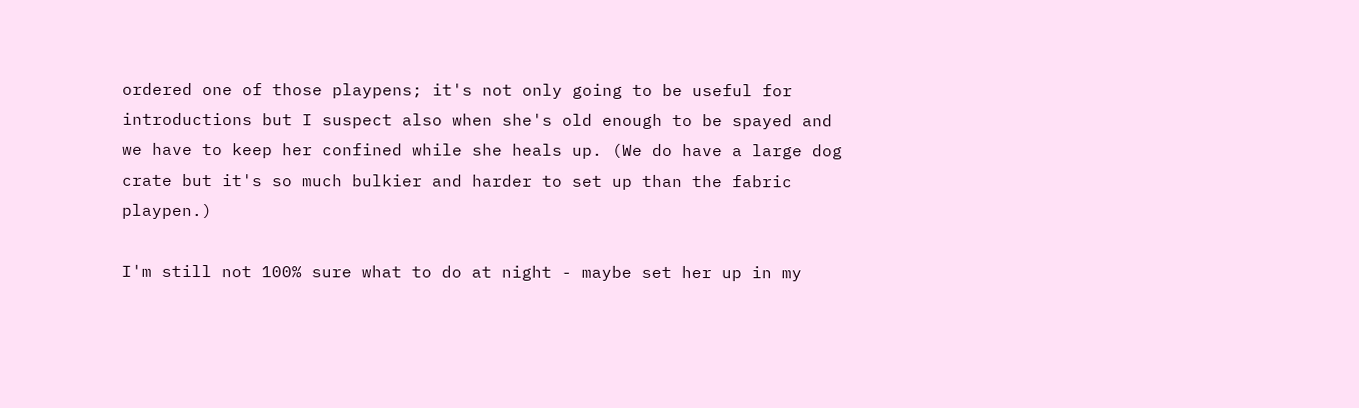ordered one of those playpens; it's not only going to be useful for introductions but I suspect also when she's old enough to be spayed and we have to keep her confined while she heals up. (We do have a large dog crate but it's so much bulkier and harder to set up than the fabric playpen.)

I'm still not 100% sure what to do at night - maybe set her up in my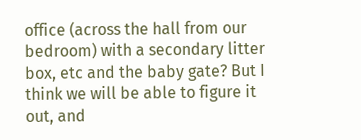office (across the hall from our bedroom) with a secondary litter box, etc and the baby gate? But I think we will be able to figure it out, and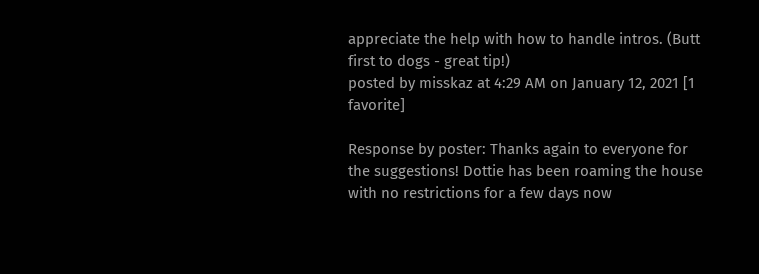appreciate the help with how to handle intros. (Butt first to dogs - great tip!)
posted by misskaz at 4:29 AM on January 12, 2021 [1 favorite]

Response by poster: Thanks again to everyone for the suggestions! Dottie has been roaming the house with no restrictions for a few days now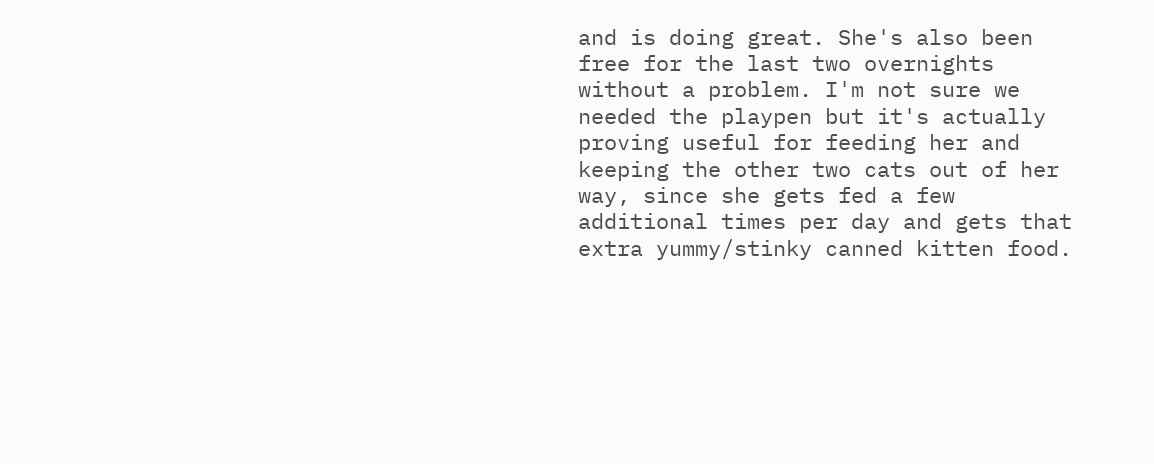and is doing great. She's also been free for the last two overnights without a problem. I'm not sure we needed the playpen but it's actually proving useful for feeding her and keeping the other two cats out of her way, since she gets fed a few additional times per day and gets that extra yummy/stinky canned kitten food.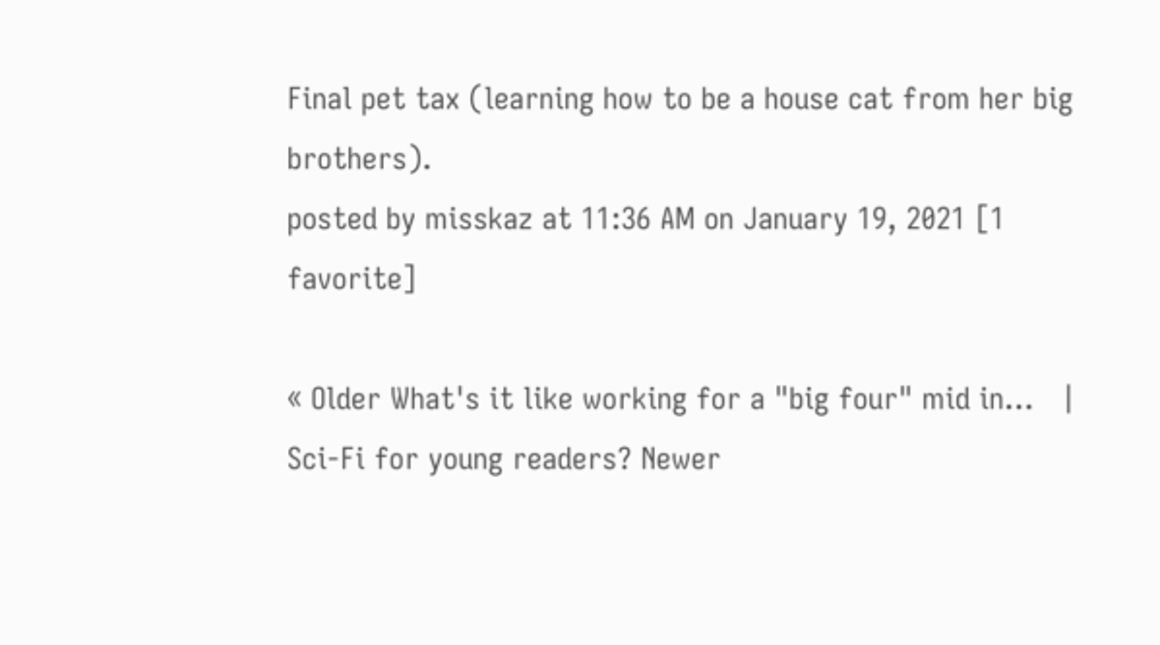Final pet tax (learning how to be a house cat from her big brothers).
posted by misskaz at 11:36 AM on January 19, 2021 [1 favorite]

« Older What's it like working for a "big four" mid in...   |   Sci-Fi for young readers? Newer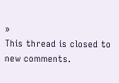»
This thread is closed to new comments.